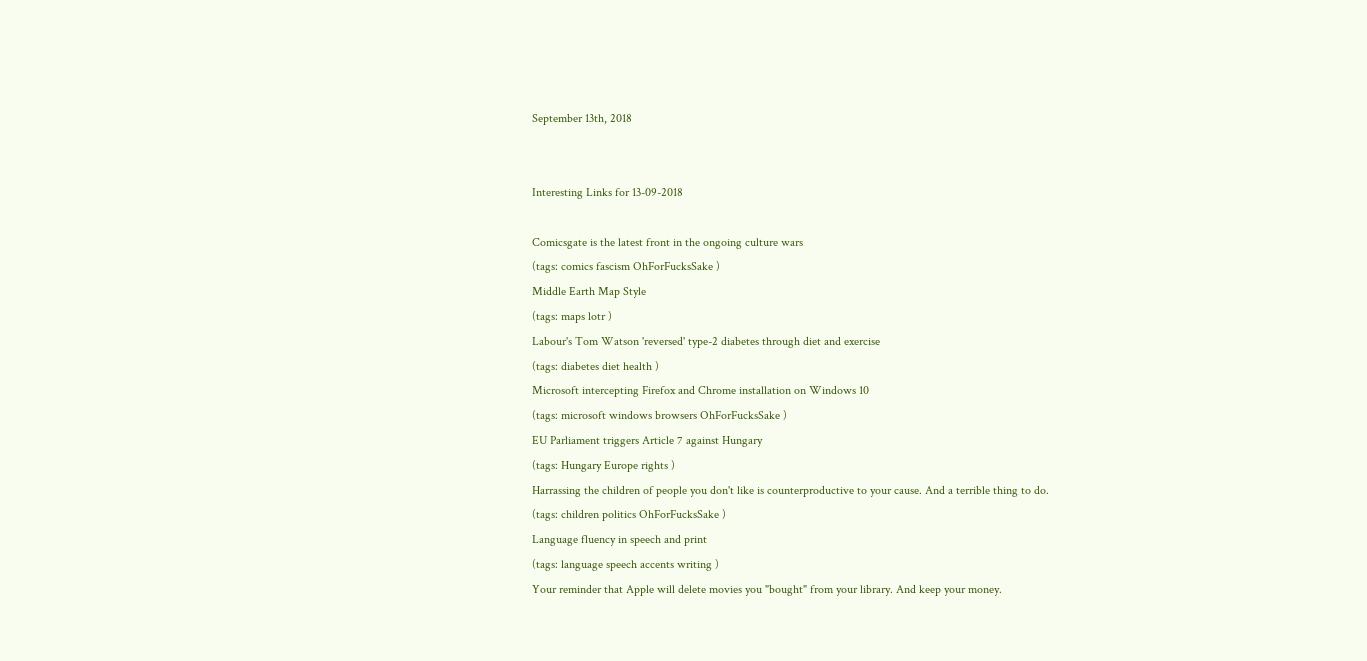September 13th, 2018


Interesting Links for 13-09-2018

Comicsgate is the latest front in the ongoing culture wars
(tags: comics fascism OhForFucksSake )
Middle Earth Map Style
(tags: maps lotr )
Labour's Tom Watson 'reversed' type-2 diabetes through diet and exercise
(tags: diabetes diet health )
Microsoft intercepting Firefox and Chrome installation on Windows 10
(tags: microsoft windows browsers OhForFucksSake )
EU Parliament triggers Article 7 against Hungary
(tags: Hungary Europe rights )
Harrassing the children of people you don't like is counterproductive to your cause. And a terrible thing to do.
(tags: children politics OhForFucksSake )
Language fluency in speech and print
(tags: language speech accents writing )
Your reminder that Apple will delete movies you "bought" from your library. And keep your money.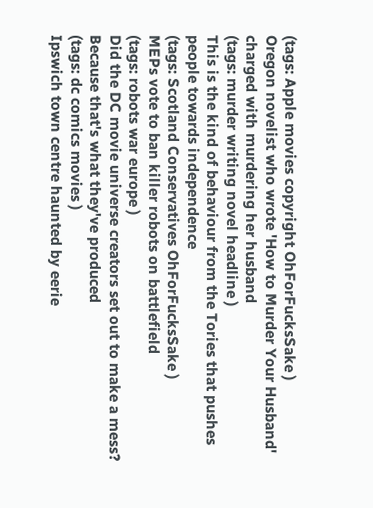(tags: Apple movies copyright OhForFucksSake )
Oregon novelist who wrote 'How to Murder Your Husband' charged with murdering her husband
(tags: murder writing novel headline )
This is the kind of behaviour from the Tories that pushes people towards independence
(tags: Scotland Conservatives OhForFucksSake )
MEPs vote to ban killer robots on battlefield
(tags: robots war europe )
Did the DC movie universe creators set out to make a mess? Because that's what they've produced
(tags: dc comics movies )
Ipswich town centre haunted by eerie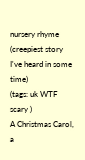nursery rhyme (creepiest story I've heard in some time)
(tags: uk WTF scary )
A Christmas Carol, a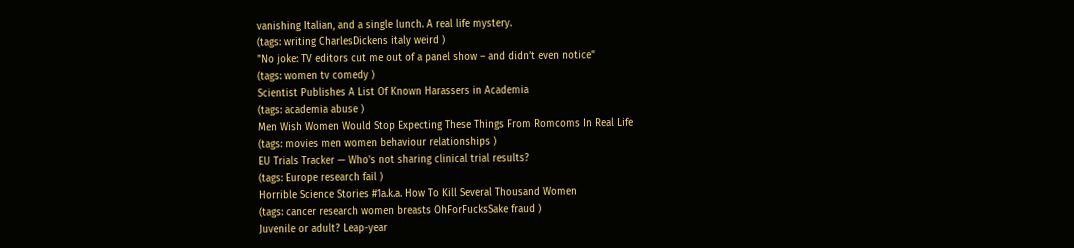vanishing Italian, and a single lunch. A real life mystery.
(tags: writing CharlesDickens italy weird )
"No joke: TV editors cut me out of a panel show – and didn’t even notice"
(tags: women tv comedy )
Scientist Publishes A List Of Known Harassers in Academia
(tags: academia abuse )
Men Wish Women Would Stop Expecting These Things From Romcoms In Real Life
(tags: movies men women behaviour relationships )
EU Trials Tracker — Who's not sharing clinical trial results?
(tags: Europe research fail )
Horrible Science Stories #1a.k.a. How To Kill Several Thousand Women
(tags: cancer research women breasts OhForFucksSake fraud )
Juvenile or adult? Leap-year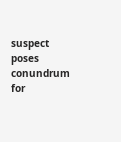suspect poses conundrum for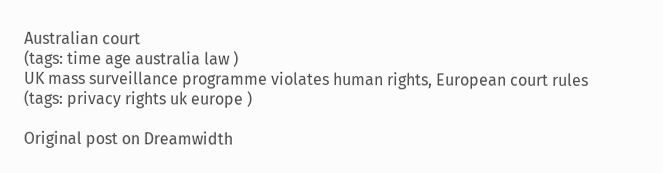Australian court
(tags: time age australia law )
UK mass surveillance programme violates human rights, European court rules
(tags: privacy rights uk europe )

Original post on Dreamwidth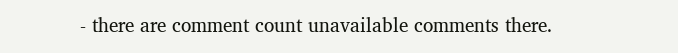- there are comment count unavailable comments there.